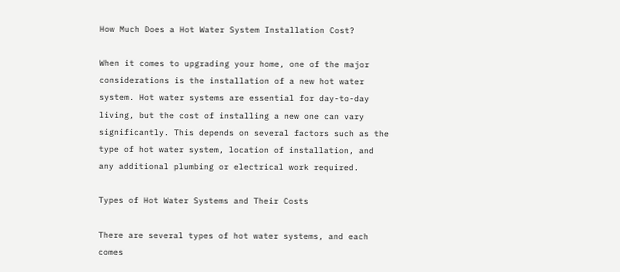How Much Does a Hot Water System Installation Cost?

When it comes to upgrading your home, one of the major considerations is the installation of a new hot water system. Hot water systems are essential for day-to-day living, but the cost of installing a new one can vary significantly. This depends on several factors such as the type of hot water system, location of installation, and any additional plumbing or electrical work required.

Types of Hot Water Systems and Their Costs

There are several types of hot water systems, and each comes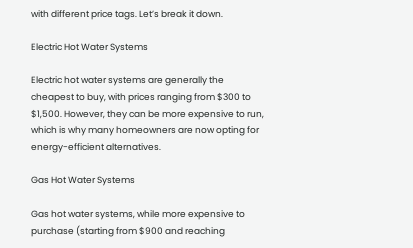with different price tags. Let’s break it down.

Electric Hot Water Systems

Electric hot water systems are generally the cheapest to buy, with prices ranging from $300 to $1,500. However, they can be more expensive to run, which is why many homeowners are now opting for energy-efficient alternatives.

Gas Hot Water Systems

Gas hot water systems, while more expensive to purchase (starting from $900 and reaching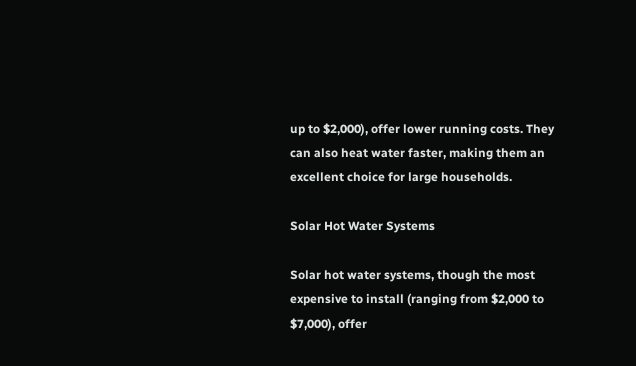up to $2,000), offer lower running costs. They can also heat water faster, making them an excellent choice for large households.

Solar Hot Water Systems

Solar hot water systems, though the most expensive to install (ranging from $2,000 to $7,000), offer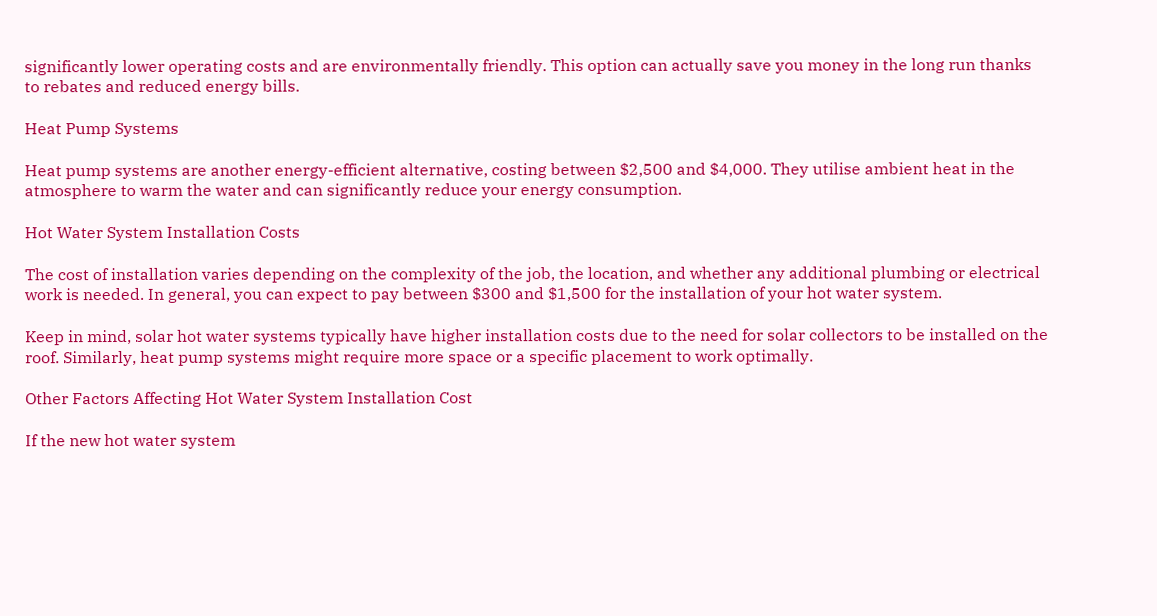significantly lower operating costs and are environmentally friendly. This option can actually save you money in the long run thanks to rebates and reduced energy bills.

Heat Pump Systems

Heat pump systems are another energy-efficient alternative, costing between $2,500 and $4,000. They utilise ambient heat in the atmosphere to warm the water and can significantly reduce your energy consumption.

Hot Water System Installation Costs

The cost of installation varies depending on the complexity of the job, the location, and whether any additional plumbing or electrical work is needed. In general, you can expect to pay between $300 and $1,500 for the installation of your hot water system.

Keep in mind, solar hot water systems typically have higher installation costs due to the need for solar collectors to be installed on the roof. Similarly, heat pump systems might require more space or a specific placement to work optimally.

Other Factors Affecting Hot Water System Installation Cost

If the new hot water system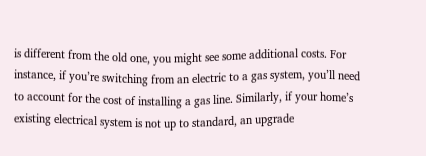is different from the old one, you might see some additional costs. For instance, if you’re switching from an electric to a gas system, you’ll need to account for the cost of installing a gas line. Similarly, if your home’s existing electrical system is not up to standard, an upgrade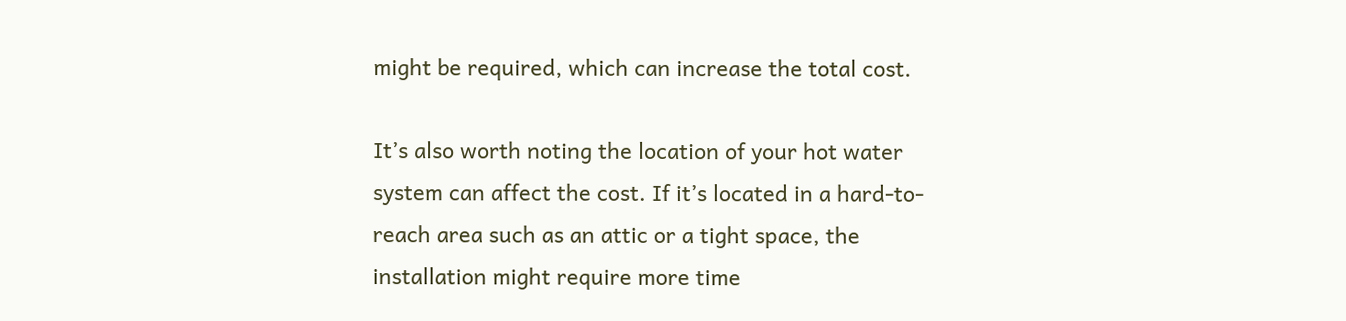might be required, which can increase the total cost.

It’s also worth noting the location of your hot water system can affect the cost. If it’s located in a hard-to-reach area such as an attic or a tight space, the installation might require more time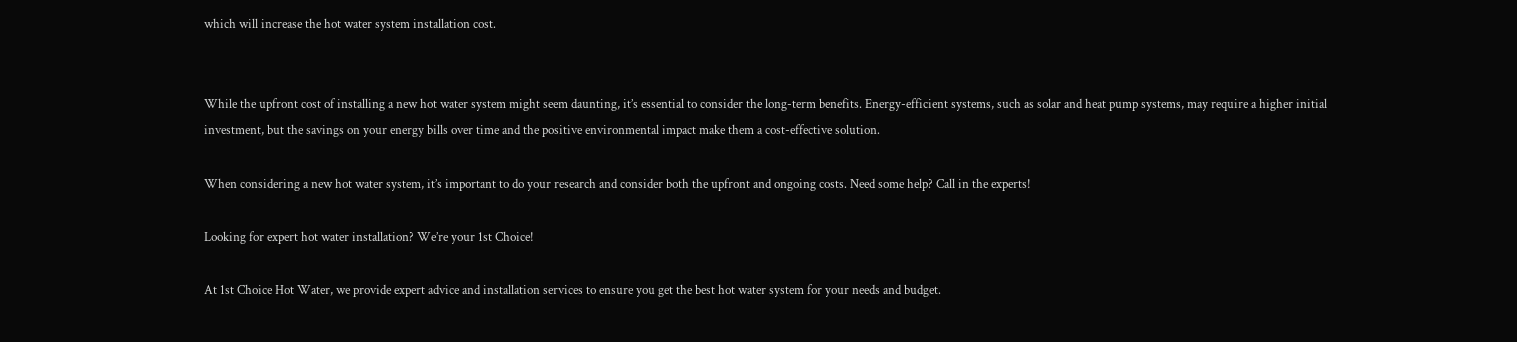which will increase the hot water system installation cost.


While the upfront cost of installing a new hot water system might seem daunting, it’s essential to consider the long-term benefits. Energy-efficient systems, such as solar and heat pump systems, may require a higher initial investment, but the savings on your energy bills over time and the positive environmental impact make them a cost-effective solution.

When considering a new hot water system, it’s important to do your research and consider both the upfront and ongoing costs. Need some help? Call in the experts!

Looking for expert hot water installation? We’re your 1st Choice!

At 1st Choice Hot Water, we provide expert advice and installation services to ensure you get the best hot water system for your needs and budget.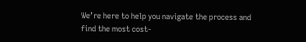We’re here to help you navigate the process and find the most cost-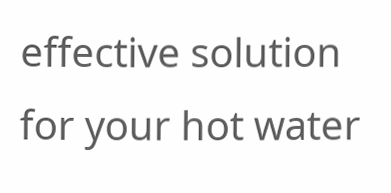effective solution for your hot water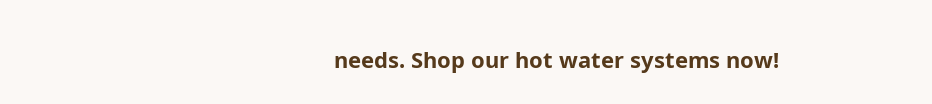needs. Shop our hot water systems now!